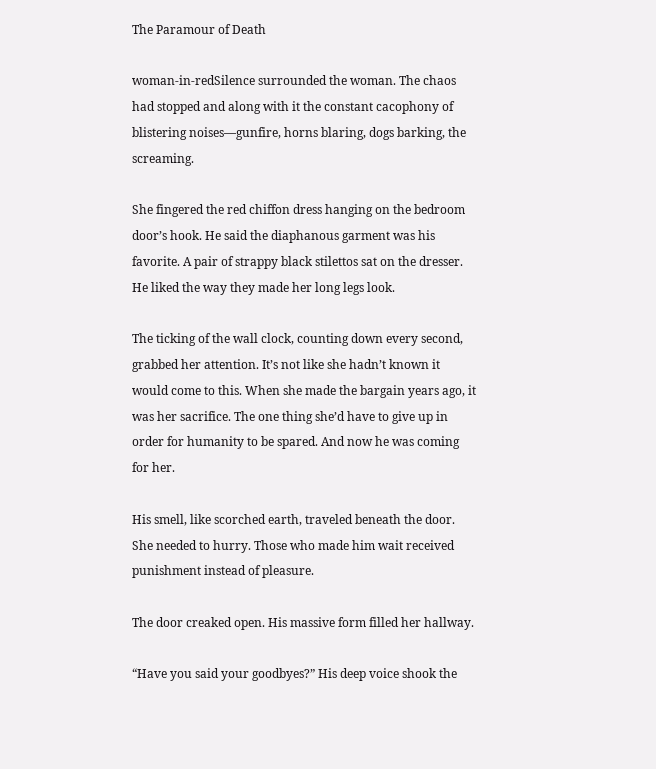The Paramour of Death

woman-in-redSilence surrounded the woman. The chaos had stopped and along with it the constant cacophony of blistering noises—gunfire, horns blaring, dogs barking, the screaming.

She fingered the red chiffon dress hanging on the bedroom door’s hook. He said the diaphanous garment was his favorite. A pair of strappy black stilettos sat on the dresser. He liked the way they made her long legs look.

The ticking of the wall clock, counting down every second, grabbed her attention. It’s not like she hadn’t known it would come to this. When she made the bargain years ago, it was her sacrifice. The one thing she’d have to give up in order for humanity to be spared. And now he was coming for her.

His smell, like scorched earth, traveled beneath the door. She needed to hurry. Those who made him wait received punishment instead of pleasure.

The door creaked open. His massive form filled her hallway.

“Have you said your goodbyes?” His deep voice shook the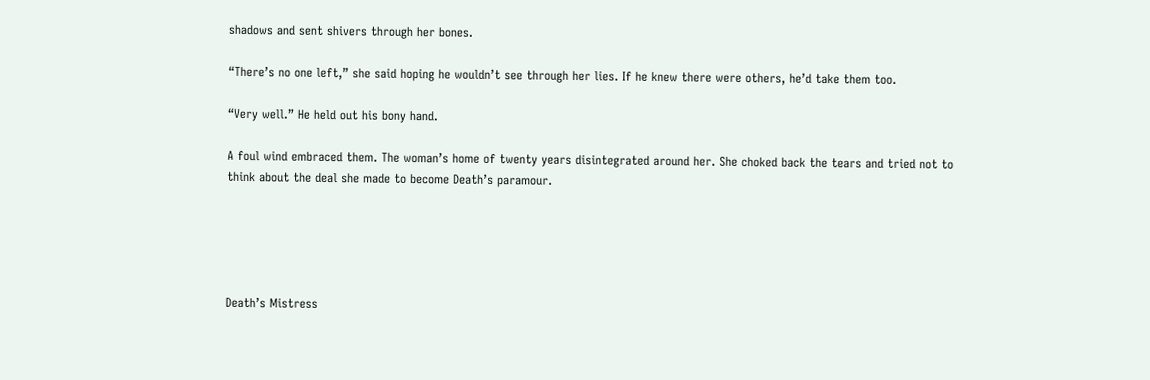shadows and sent shivers through her bones.

“There’s no one left,” she said hoping he wouldn’t see through her lies. If he knew there were others, he’d take them too.

“Very well.” He held out his bony hand.

A foul wind embraced them. The woman’s home of twenty years disintegrated around her. She choked back the tears and tried not to think about the deal she made to become Death’s paramour.





Death’s Mistress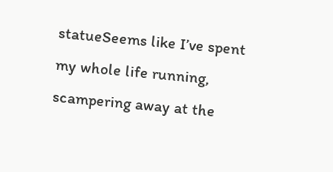statueSeems like I’ve spent my whole life running, scampering away at the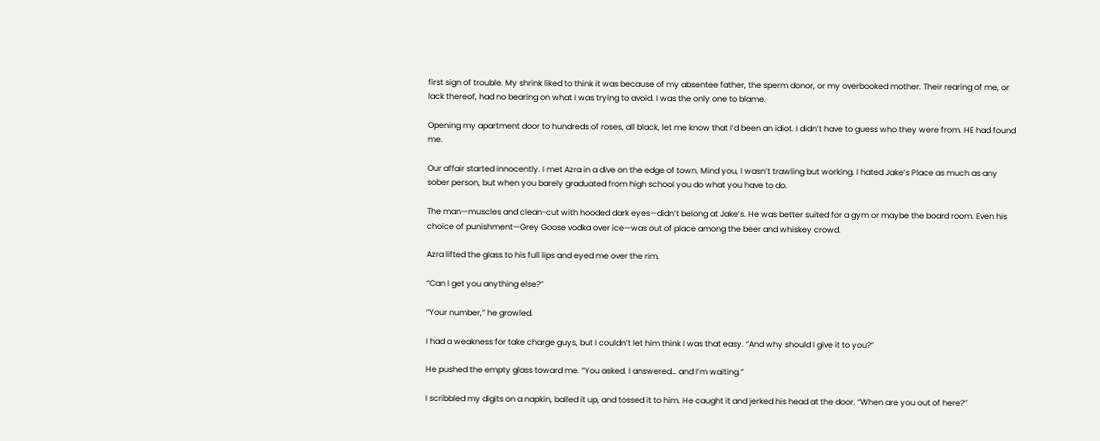first sign of trouble. My shrink liked to think it was because of my absentee father, the sperm donor, or my overbooked mother. Their rearing of me, or lack thereof, had no bearing on what I was trying to avoid. I was the only one to blame.

Opening my apartment door to hundreds of roses, all black, let me know that I’d been an idiot. I didn’t have to guess who they were from. HE had found me.

Our affair started innocently. I met Azra in a dive on the edge of town. Mind you, I wasn’t trawling but working. I hated Jake’s Place as much as any sober person, but when you barely graduated from high school you do what you have to do.

The man—muscles and clean-cut with hooded dark eyes—didn’t belong at Jake’s. He was better suited for a gym or maybe the board room. Even his choice of punishment—Grey Goose vodka over ice—was out of place among the beer and whiskey crowd.

Azra lifted the glass to his full lips and eyed me over the rim.

“Can I get you anything else?”

“Your number,” he growled.

I had a weakness for take charge guys, but I couldn’t let him think I was that easy. “And why should I give it to you?”

He pushed the empty glass toward me. “You asked. I answered… and I’m waiting.”

I scribbled my digits on a napkin, balled it up, and tossed it to him. He caught it and jerked his head at the door. “When are you out of here?”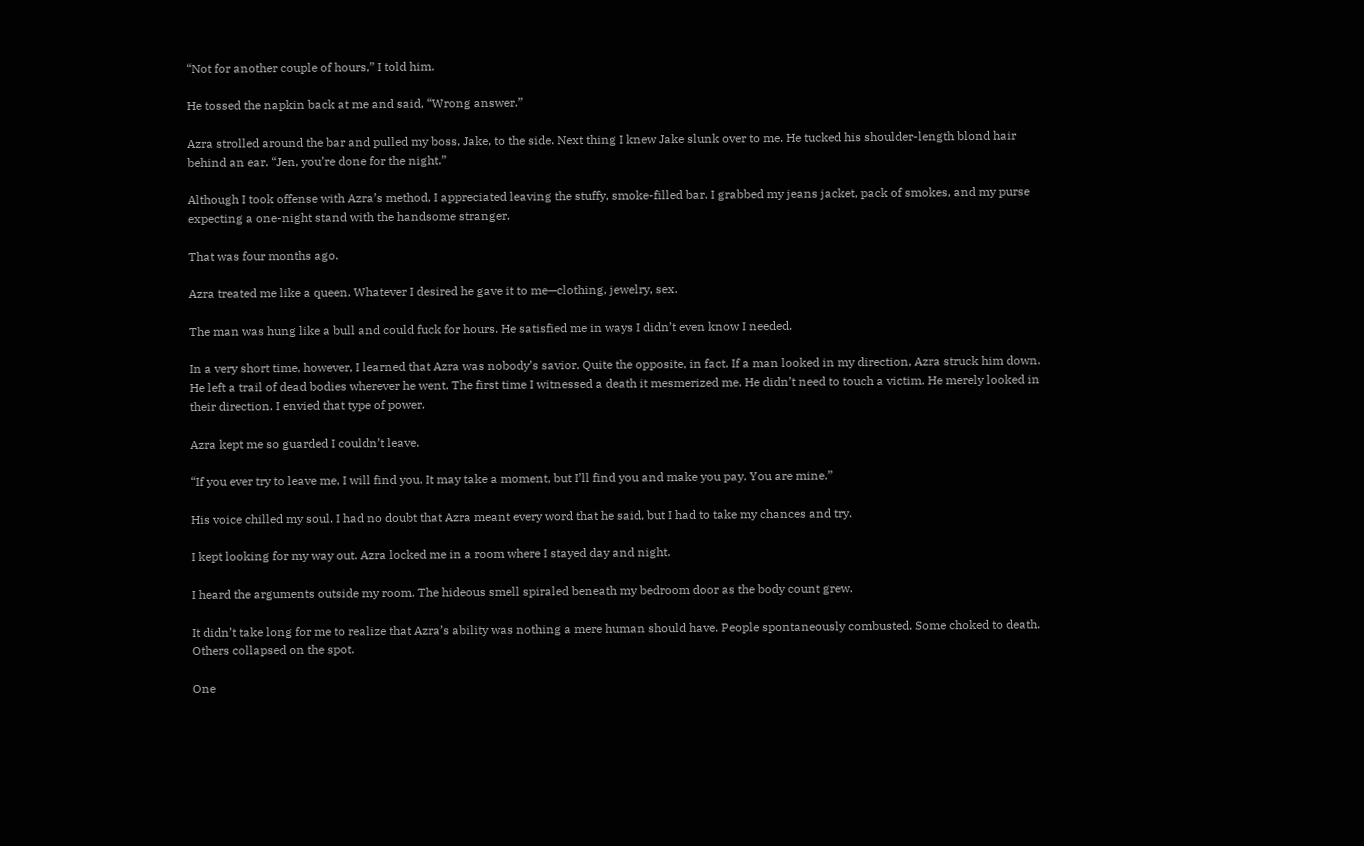“Not for another couple of hours,” I told him.

He tossed the napkin back at me and said, “Wrong answer.”

Azra strolled around the bar and pulled my boss, Jake, to the side. Next thing I knew Jake slunk over to me. He tucked his shoulder-length blond hair behind an ear. “Jen, you’re done for the night.”

Although I took offense with Azra’s method, I appreciated leaving the stuffy, smoke-filled bar. I grabbed my jeans jacket, pack of smokes, and my purse expecting a one-night stand with the handsome stranger.

That was four months ago.

Azra treated me like a queen. Whatever I desired he gave it to me—clothing, jewelry, sex.

The man was hung like a bull and could fuck for hours. He satisfied me in ways I didn’t even know I needed.

In a very short time, however, I learned that Azra was nobody’s savior. Quite the opposite, in fact. If a man looked in my direction, Azra struck him down. He left a trail of dead bodies wherever he went. The first time I witnessed a death it mesmerized me. He didn’t need to touch a victim. He merely looked in their direction. I envied that type of power.

Azra kept me so guarded I couldn’t leave.

“If you ever try to leave me, I will find you. It may take a moment, but I’ll find you and make you pay. You are mine.”

His voice chilled my soul. I had no doubt that Azra meant every word that he said, but I had to take my chances and try.

I kept looking for my way out. Azra locked me in a room where I stayed day and night.

I heard the arguments outside my room. The hideous smell spiraled beneath my bedroom door as the body count grew.

It didn’t take long for me to realize that Azra’s ability was nothing a mere human should have. People spontaneously combusted. Some choked to death. Others collapsed on the spot.

One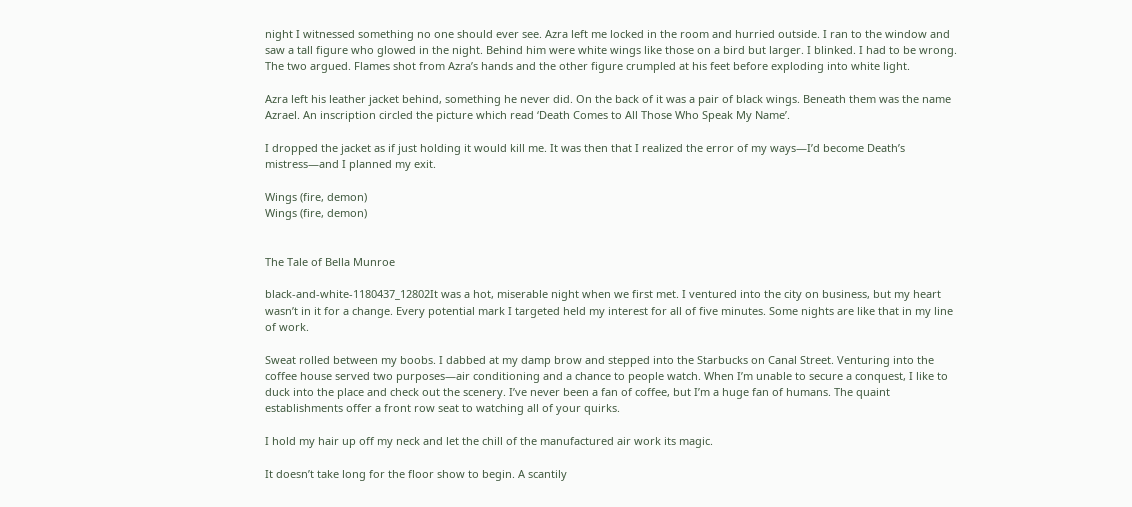night I witnessed something no one should ever see. Azra left me locked in the room and hurried outside. I ran to the window and saw a tall figure who glowed in the night. Behind him were white wings like those on a bird but larger. I blinked. I had to be wrong. The two argued. Flames shot from Azra’s hands and the other figure crumpled at his feet before exploding into white light.

Azra left his leather jacket behind, something he never did. On the back of it was a pair of black wings. Beneath them was the name Azrael. An inscription circled the picture which read ‘Death Comes to All Those Who Speak My Name’.

I dropped the jacket as if just holding it would kill me. It was then that I realized the error of my ways—I’d become Death’s mistress—and I planned my exit.

Wings (fire, demon)
Wings (fire, demon)


The Tale of Bella Munroe

black-and-white-1180437_12802It was a hot, miserable night when we first met. I ventured into the city on business, but my heart wasn’t in it for a change. Every potential mark I targeted held my interest for all of five minutes. Some nights are like that in my line of work.

Sweat rolled between my boobs. I dabbed at my damp brow and stepped into the Starbucks on Canal Street. Venturing into the coffee house served two purposes—air conditioning and a chance to people watch. When I’m unable to secure a conquest, I like to duck into the place and check out the scenery. I’ve never been a fan of coffee, but I’m a huge fan of humans. The quaint establishments offer a front row seat to watching all of your quirks.

I hold my hair up off my neck and let the chill of the manufactured air work its magic.

It doesn’t take long for the floor show to begin. A scantily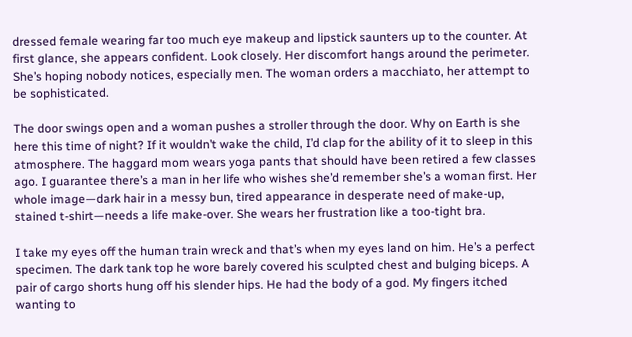dressed female wearing far too much eye makeup and lipstick saunters up to the counter. At first glance, she appears confident. Look closely. Her discomfort hangs around the perimeter. She’s hoping nobody notices, especially men. The woman orders a macchiato, her attempt to be sophisticated.

The door swings open and a woman pushes a stroller through the door. Why on Earth is she here this time of night? If it wouldn’t wake the child, I’d clap for the ability of it to sleep in this atmosphere. The haggard mom wears yoga pants that should have been retired a few classes ago. I guarantee there’s a man in her life who wishes she’d remember she’s a woman first. Her whole image—dark hair in a messy bun, tired appearance in desperate need of make-up, stained t-shirt—needs a life make-over. She wears her frustration like a too-tight bra.

I take my eyes off the human train wreck and that’s when my eyes land on him. He’s a perfect specimen. The dark tank top he wore barely covered his sculpted chest and bulging biceps. A pair of cargo shorts hung off his slender hips. He had the body of a god. My fingers itched wanting to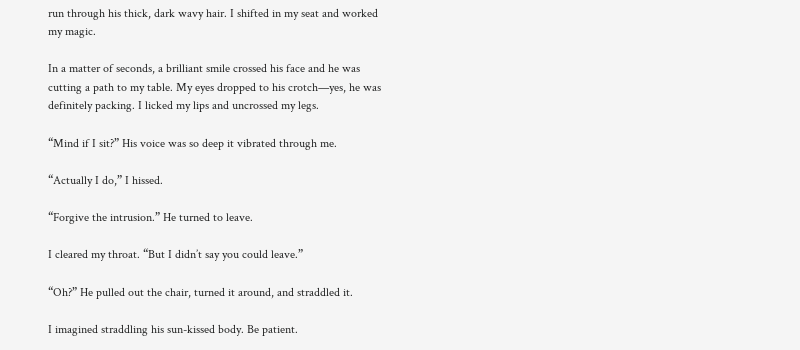run through his thick, dark wavy hair. I shifted in my seat and worked my magic.

In a matter of seconds, a brilliant smile crossed his face and he was cutting a path to my table. My eyes dropped to his crotch—yes, he was definitely packing. I licked my lips and uncrossed my legs.

“Mind if I sit?” His voice was so deep it vibrated through me.

“Actually I do,” I hissed.

“Forgive the intrusion.” He turned to leave.

I cleared my throat. “But I didn’t say you could leave.”

“Oh?” He pulled out the chair, turned it around, and straddled it.

I imagined straddling his sun-kissed body. Be patient.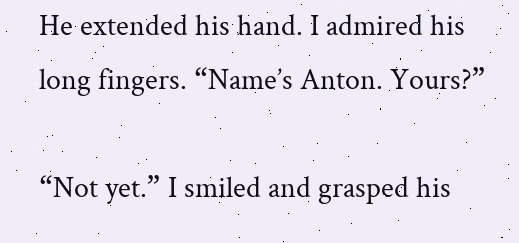He extended his hand. I admired his long fingers. “Name’s Anton. Yours?”

“Not yet.” I smiled and grasped his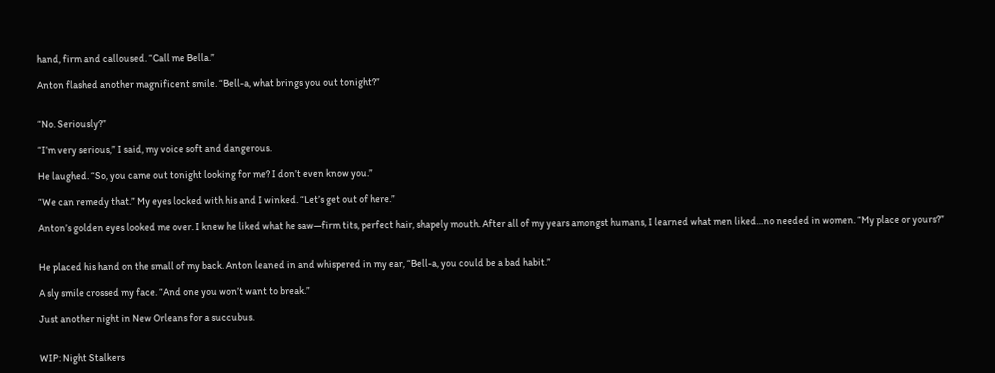hand, firm and calloused. “Call me Bella.”

Anton flashed another magnificent smile. “Bell-a, what brings you out tonight?”


“No. Seriously?”

“I’m very serious,” I said, my voice soft and dangerous.

He laughed. “So, you came out tonight looking for me? I don’t even know you.”

“We can remedy that.” My eyes locked with his and I winked. “Let’s get out of here.”

Anton’s golden eyes looked me over. I knew he liked what he saw—firm tits, perfect hair, shapely mouth. After all of my years amongst humans, I learned what men liked…no needed in women. “My place or yours?”


He placed his hand on the small of my back. Anton leaned in and whispered in my ear, “Bell-a, you could be a bad habit.”

A sly smile crossed my face. “And one you won’t want to break.”

Just another night in New Orleans for a succubus.


WIP: Night Stalkers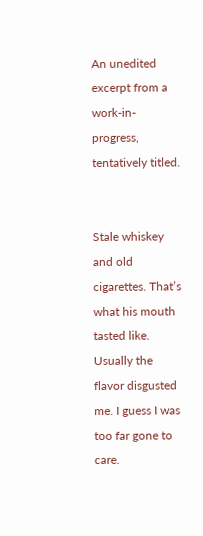An unedited excerpt from a work-in-progress, tentatively titled.


Stale whiskey and old cigarettes. That’s what his mouth tasted like. Usually the flavor disgusted me. I guess I was too far gone to care.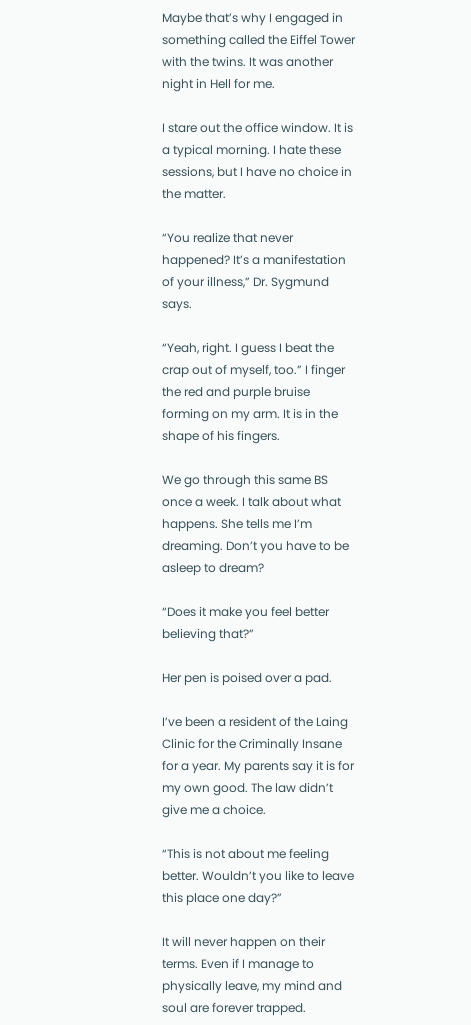Maybe that’s why I engaged in something called the Eiffel Tower with the twins. It was another night in Hell for me.

I stare out the office window. It is a typical morning. I hate these sessions, but I have no choice in the matter.

“You realize that never happened? It’s a manifestation of your illness,” Dr. Sygmund says.

“Yeah, right. I guess I beat the crap out of myself, too.” I finger the red and purple bruise forming on my arm. It is in the shape of his fingers.

We go through this same BS once a week. I talk about what happens. She tells me I’m dreaming. Don’t you have to be asleep to dream?

“Does it make you feel better believing that?”

Her pen is poised over a pad.

I’ve been a resident of the Laing Clinic for the Criminally Insane for a year. My parents say it is for my own good. The law didn’t give me a choice.

“This is not about me feeling better. Wouldn’t you like to leave this place one day?”

It will never happen on their terms. Even if I manage to physically leave, my mind and soul are forever trapped.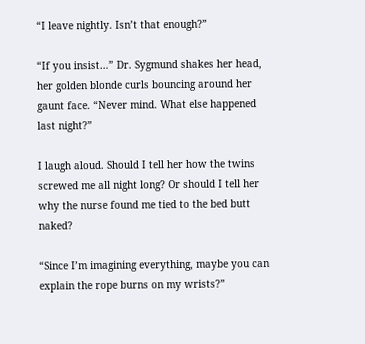“I leave nightly. Isn’t that enough?”

“If you insist…” Dr. Sygmund shakes her head, her golden blonde curls bouncing around her gaunt face. “Never mind. What else happened last night?”

I laugh aloud. Should I tell her how the twins screwed me all night long? Or should I tell her why the nurse found me tied to the bed butt naked?

“Since I’m imagining everything, maybe you can explain the rope burns on my wrists?”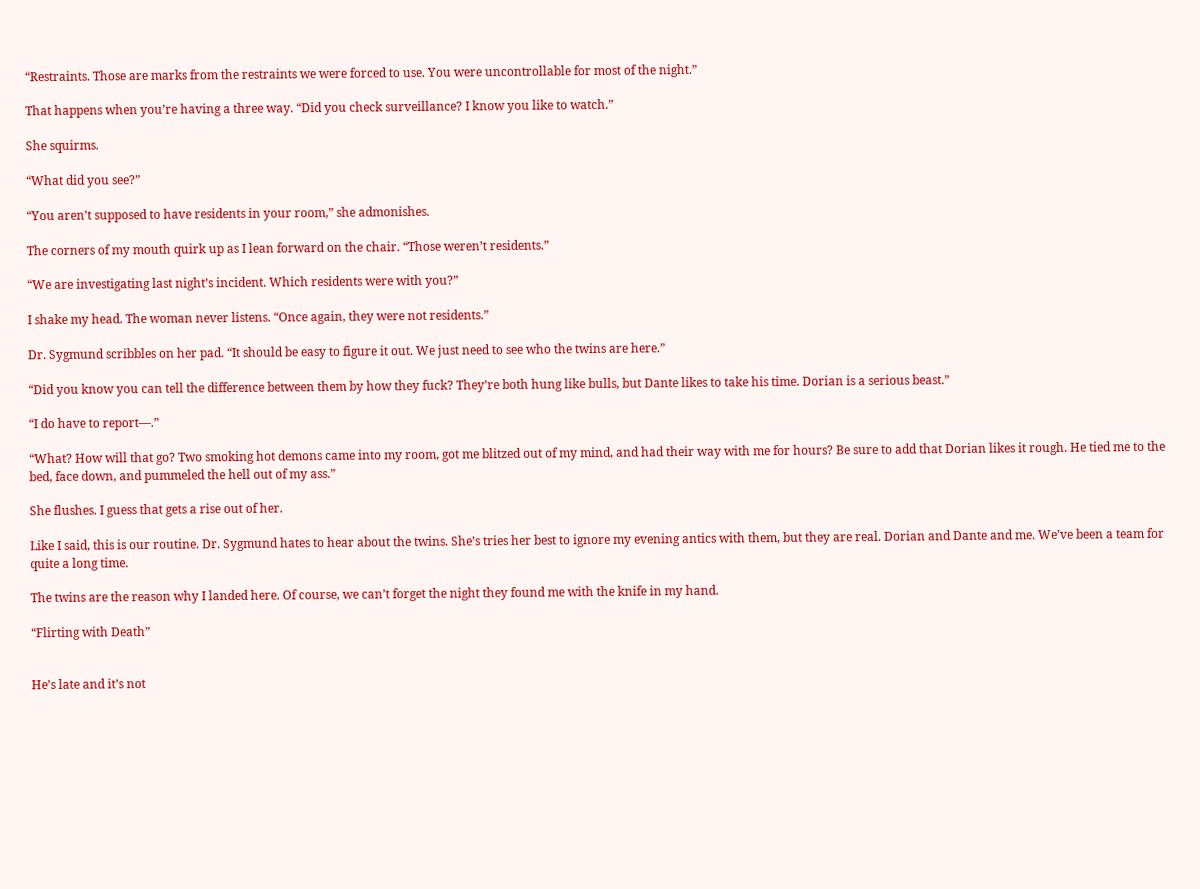“Restraints. Those are marks from the restraints we were forced to use. You were uncontrollable for most of the night.”

That happens when you’re having a three way. “Did you check surveillance? I know you like to watch.”

She squirms.

“What did you see?”

“You aren’t supposed to have residents in your room,” she admonishes.

The corners of my mouth quirk up as I lean forward on the chair. “Those weren’t residents.”

“We are investigating last night’s incident. Which residents were with you?”

I shake my head. The woman never listens. “Once again, they were not residents.”

Dr. Sygmund scribbles on her pad. “It should be easy to figure it out. We just need to see who the twins are here.”

“Did you know you can tell the difference between them by how they fuck? They’re both hung like bulls, but Dante likes to take his time. Dorian is a serious beast.”

“I do have to report—.”

“What? How will that go? Two smoking hot demons came into my room, got me blitzed out of my mind, and had their way with me for hours? Be sure to add that Dorian likes it rough. He tied me to the bed, face down, and pummeled the hell out of my ass.”

She flushes. I guess that gets a rise out of her.

Like I said, this is our routine. Dr. Sygmund hates to hear about the twins. She’s tries her best to ignore my evening antics with them, but they are real. Dorian and Dante and me. We’ve been a team for quite a long time.

The twins are the reason why I landed here. Of course, we can’t forget the night they found me with the knife in my hand.

“Flirting with Death”


He’s late and it’s not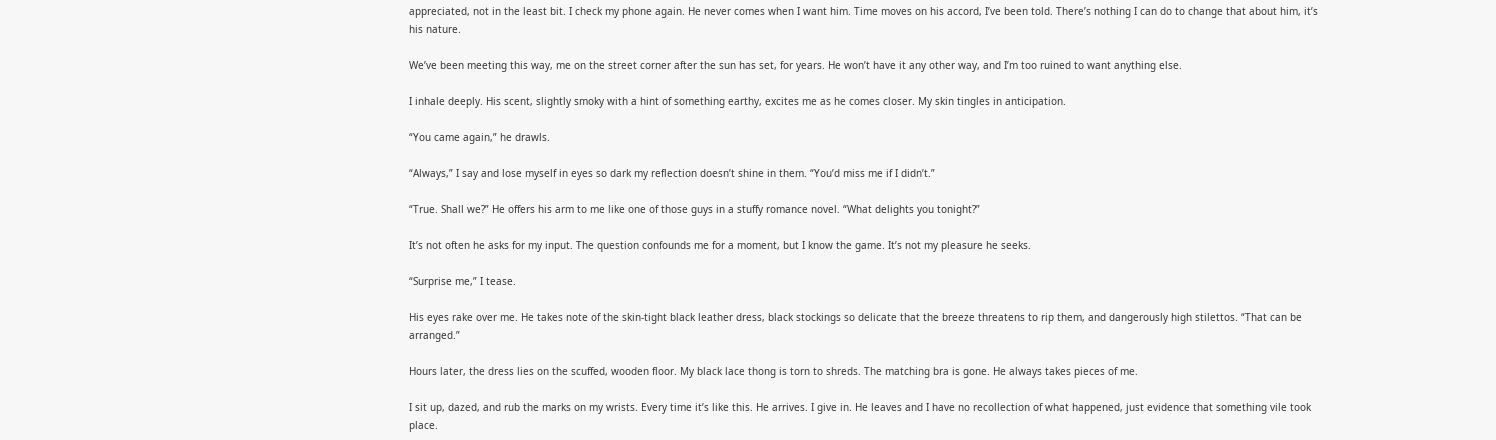appreciated, not in the least bit. I check my phone again. He never comes when I want him. Time moves on his accord, I’ve been told. There’s nothing I can do to change that about him, it’s his nature.

We’ve been meeting this way, me on the street corner after the sun has set, for years. He won’t have it any other way, and I’m too ruined to want anything else.

I inhale deeply. His scent, slightly smoky with a hint of something earthy, excites me as he comes closer. My skin tingles in anticipation.

“You came again,” he drawls.

“Always,” I say and lose myself in eyes so dark my reflection doesn’t shine in them. “You’d miss me if I didn’t.”

“True. Shall we?” He offers his arm to me like one of those guys in a stuffy romance novel. “What delights you tonight?”

It’s not often he asks for my input. The question confounds me for a moment, but I know the game. It’s not my pleasure he seeks.

“Surprise me,” I tease.

His eyes rake over me. He takes note of the skin-tight black leather dress, black stockings so delicate that the breeze threatens to rip them, and dangerously high stilettos. “That can be arranged.”

Hours later, the dress lies on the scuffed, wooden floor. My black lace thong is torn to shreds. The matching bra is gone. He always takes pieces of me.

I sit up, dazed, and rub the marks on my wrists. Every time it’s like this. He arrives. I give in. He leaves and I have no recollection of what happened, just evidence that something vile took place.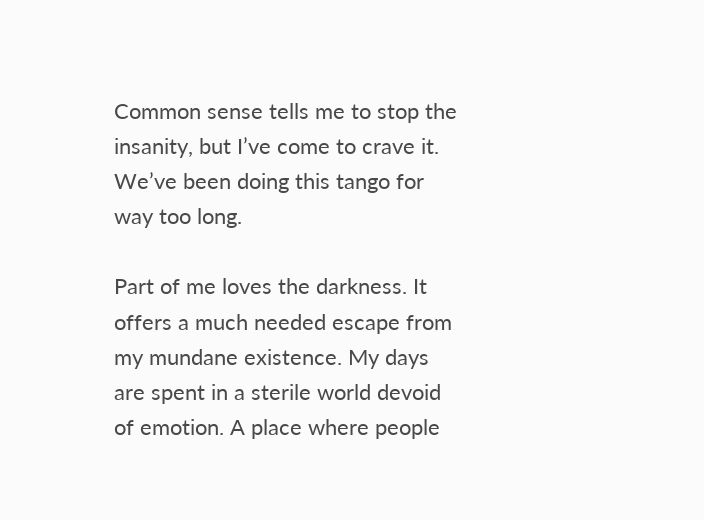Common sense tells me to stop the insanity, but I’ve come to crave it. We’ve been doing this tango for way too long.

Part of me loves the darkness. It offers a much needed escape from my mundane existence. My days are spent in a sterile world devoid of emotion. A place where people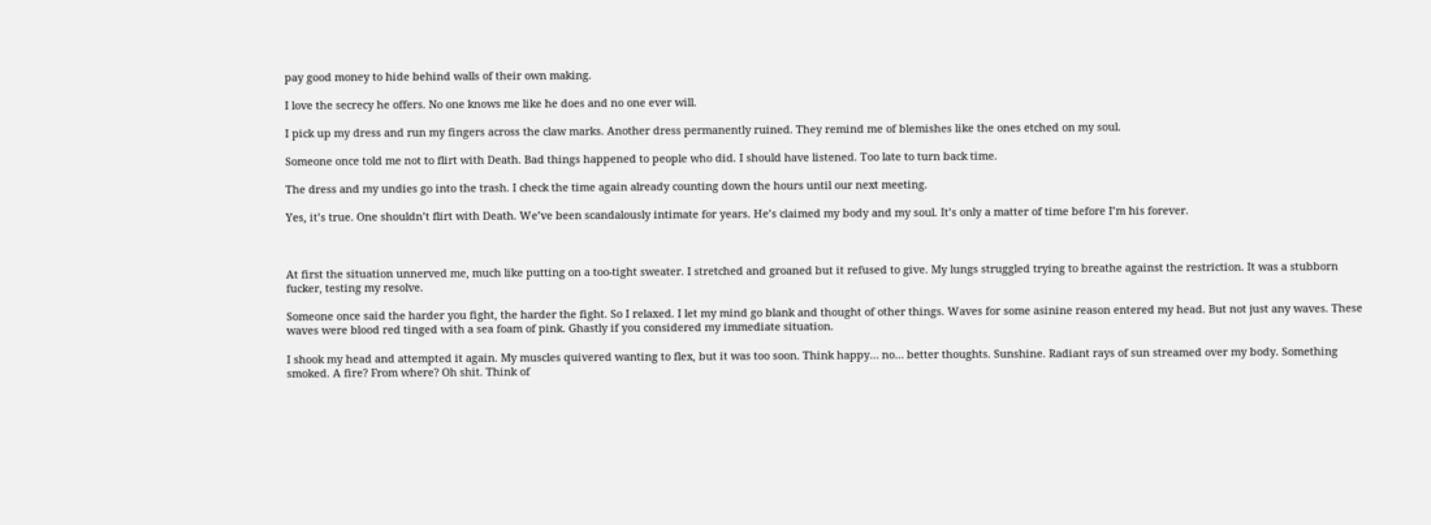pay good money to hide behind walls of their own making.

I love the secrecy he offers. No one knows me like he does and no one ever will.

I pick up my dress and run my fingers across the claw marks. Another dress permanently ruined. They remind me of blemishes like the ones etched on my soul.

Someone once told me not to flirt with Death. Bad things happened to people who did. I should have listened. Too late to turn back time.

The dress and my undies go into the trash. I check the time again already counting down the hours until our next meeting.

Yes, it’s true. One shouldn’t flirt with Death. We’ve been scandalously intimate for years. He’s claimed my body and my soul. It’s only a matter of time before I’m his forever.



At first the situation unnerved me, much like putting on a too-tight sweater. I stretched and groaned but it refused to give. My lungs struggled trying to breathe against the restriction. It was a stubborn fucker, testing my resolve.

Someone once said the harder you fight, the harder the fight. So I relaxed. I let my mind go blank and thought of other things. Waves for some asinine reason entered my head. But not just any waves. These waves were blood red tinged with a sea foam of pink. Ghastly if you considered my immediate situation.

I shook my head and attempted it again. My muscles quivered wanting to flex, but it was too soon. Think happy… no… better thoughts. Sunshine. Radiant rays of sun streamed over my body. Something smoked. A fire? From where? Oh shit. Think of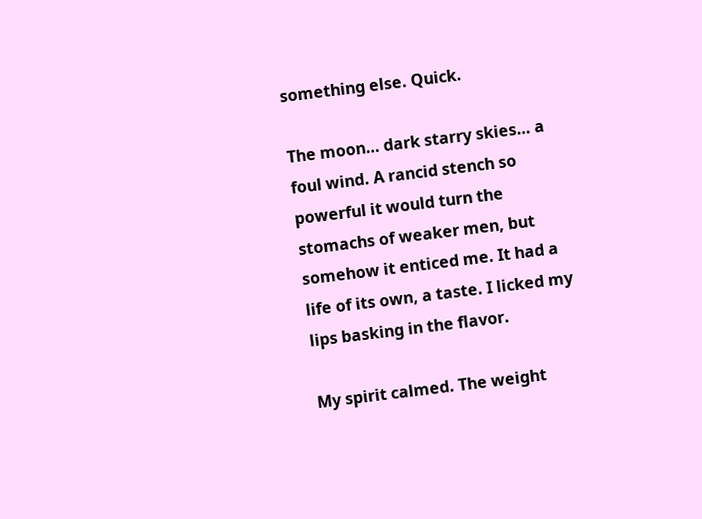something else. Quick.

The moon… dark starry skies… a foul wind. A rancid stench so powerful it would turn the stomachs of weaker men, but somehow it enticed me. It had a life of its own, a taste. I licked my lips basking in the flavor.

My spirit calmed. The weight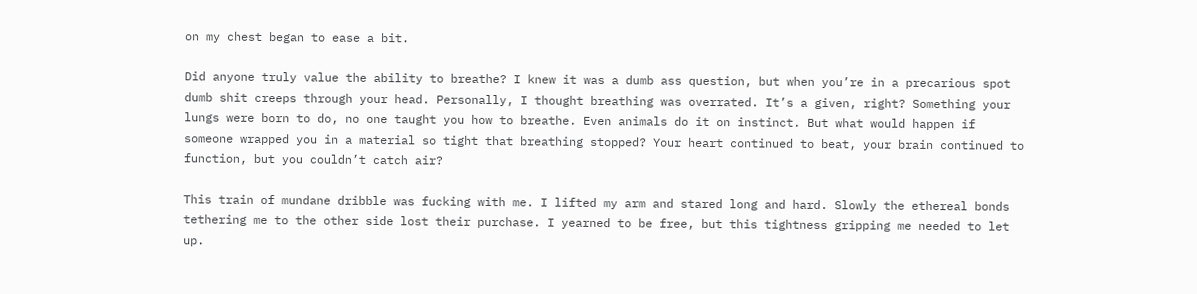on my chest began to ease a bit.

Did anyone truly value the ability to breathe? I knew it was a dumb ass question, but when you’re in a precarious spot dumb shit creeps through your head. Personally, I thought breathing was overrated. It’s a given, right? Something your lungs were born to do, no one taught you how to breathe. Even animals do it on instinct. But what would happen if someone wrapped you in a material so tight that breathing stopped? Your heart continued to beat, your brain continued to function, but you couldn’t catch air?

This train of mundane dribble was fucking with me. I lifted my arm and stared long and hard. Slowly the ethereal bonds tethering me to the other side lost their purchase. I yearned to be free, but this tightness gripping me needed to let up.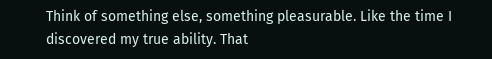Think of something else, something pleasurable. Like the time I discovered my true ability. That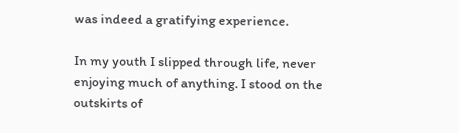was indeed a gratifying experience.

In my youth I slipped through life, never enjoying much of anything. I stood on the outskirts of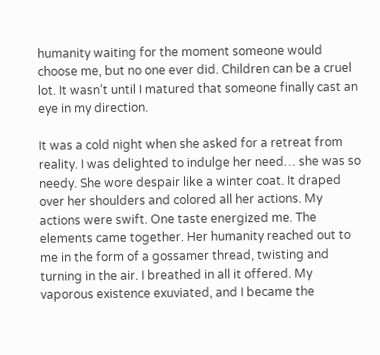humanity waiting for the moment someone would choose me, but no one ever did. Children can be a cruel lot. It wasn’t until I matured that someone finally cast an eye in my direction.

It was a cold night when she asked for a retreat from reality. I was delighted to indulge her need… she was so needy. She wore despair like a winter coat. It draped over her shoulders and colored all her actions. My actions were swift. One taste energized me. The elements came together. Her humanity reached out to me in the form of a gossamer thread, twisting and turning in the air. I breathed in all it offered. My vaporous existence exuviated, and I became the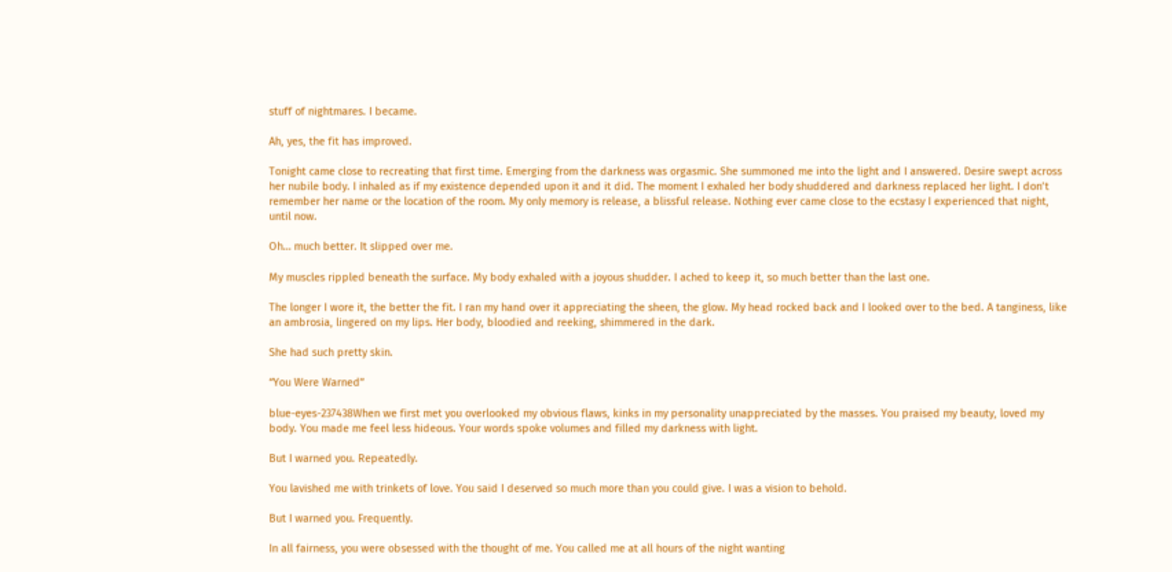stuff of nightmares. I became.

Ah, yes, the fit has improved.

Tonight came close to recreating that first time. Emerging from the darkness was orgasmic. She summoned me into the light and I answered. Desire swept across her nubile body. I inhaled as if my existence depended upon it and it did. The moment I exhaled her body shuddered and darkness replaced her light. I don’t remember her name or the location of the room. My only memory is release, a blissful release. Nothing ever came close to the ecstasy I experienced that night, until now.

Oh… much better. It slipped over me.

My muscles rippled beneath the surface. My body exhaled with a joyous shudder. I ached to keep it, so much better than the last one.

The longer I wore it, the better the fit. I ran my hand over it appreciating the sheen, the glow. My head rocked back and I looked over to the bed. A tanginess, like an ambrosia, lingered on my lips. Her body, bloodied and reeking, shimmered in the dark.

She had such pretty skin.

“You Were Warned”

blue-eyes-237438When we first met you overlooked my obvious flaws, kinks in my personality unappreciated by the masses. You praised my beauty, loved my body. You made me feel less hideous. Your words spoke volumes and filled my darkness with light.

But I warned you. Repeatedly.

You lavished me with trinkets of love. You said I deserved so much more than you could give. I was a vision to behold.

But I warned you. Frequently.

In all fairness, you were obsessed with the thought of me. You called me at all hours of the night wanting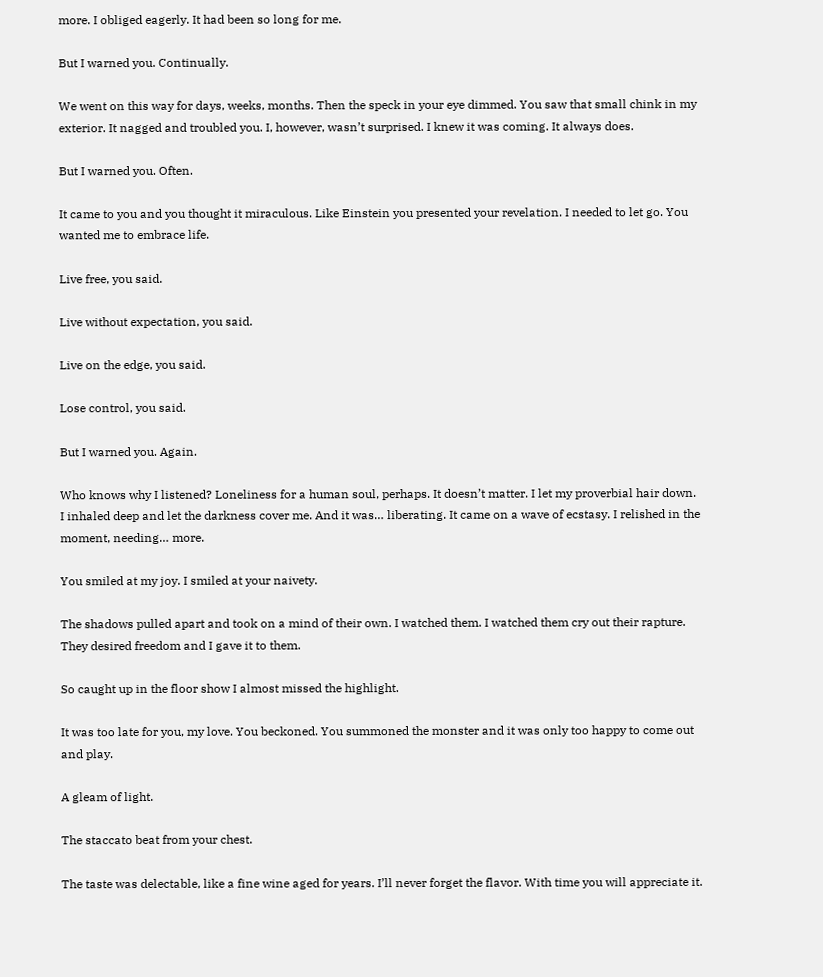more. I obliged eagerly. It had been so long for me.

But I warned you. Continually.

We went on this way for days, weeks, months. Then the speck in your eye dimmed. You saw that small chink in my exterior. It nagged and troubled you. I, however, wasn’t surprised. I knew it was coming. It always does.

But I warned you. Often.

It came to you and you thought it miraculous. Like Einstein you presented your revelation. I needed to let go. You wanted me to embrace life.

Live free, you said.

Live without expectation, you said.

Live on the edge, you said.

Lose control, you said.

But I warned you. Again.

Who knows why I listened? Loneliness for a human soul, perhaps. It doesn’t matter. I let my proverbial hair down. I inhaled deep and let the darkness cover me. And it was… liberating. It came on a wave of ecstasy. I relished in the moment, needing… more.

You smiled at my joy. I smiled at your naivety.

The shadows pulled apart and took on a mind of their own. I watched them. I watched them cry out their rapture. They desired freedom and I gave it to them.

So caught up in the floor show I almost missed the highlight.

It was too late for you, my love. You beckoned. You summoned the monster and it was only too happy to come out and play.

A gleam of light.

The staccato beat from your chest.

The taste was delectable, like a fine wine aged for years. I’ll never forget the flavor. With time you will appreciate it.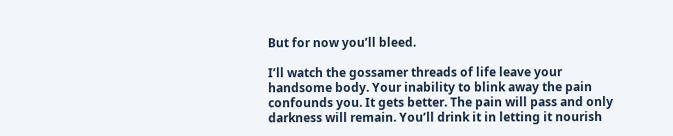But for now you’ll bleed.

I’ll watch the gossamer threads of life leave your handsome body. Your inability to blink away the pain confounds you. It gets better. The pain will pass and only darkness will remain. You’ll drink it in letting it nourish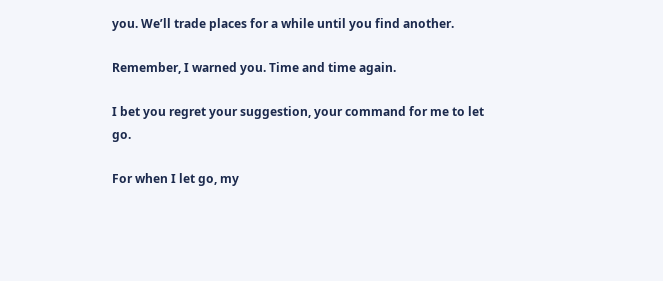you. We’ll trade places for a while until you find another.

Remember, I warned you. Time and time again.

I bet you regret your suggestion, your command for me to let go.

For when I let go, my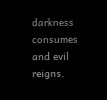darkness consumes and evil reigns.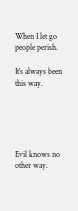When I let go people perish.

It’s always been this way.





Evil knows no other way.